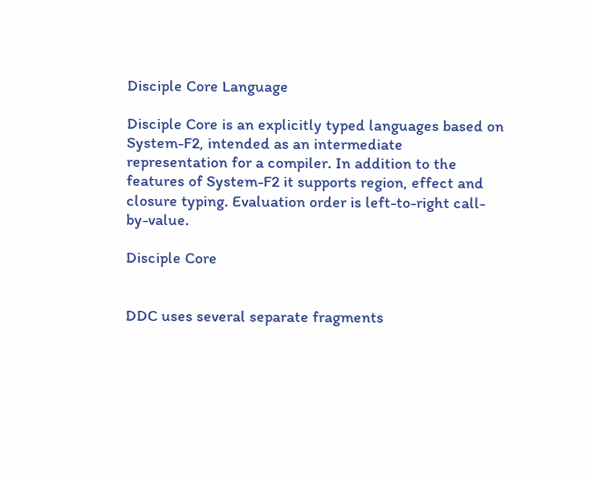Disciple Core Language

Disciple Core is an explicitly typed languages based on System-F2, intended as an intermediate representation for a compiler. In addition to the features of System-F2 it supports region, effect and closure typing. Evaluation order is left-to-right call-by-value.

Disciple Core


DDC uses several separate fragments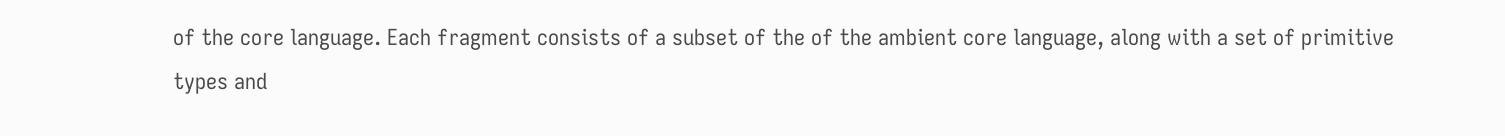of the core language. Each fragment consists of a subset of the of the ambient core language, along with a set of primitive types and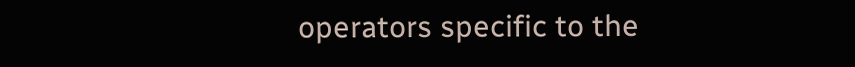operators specific to the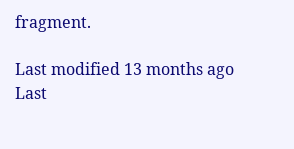fragment.

Last modified 13 months ago Last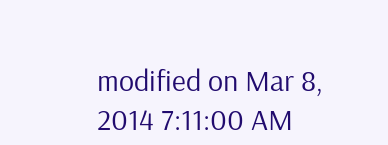modified on Mar 8, 2014 7:11:00 AM